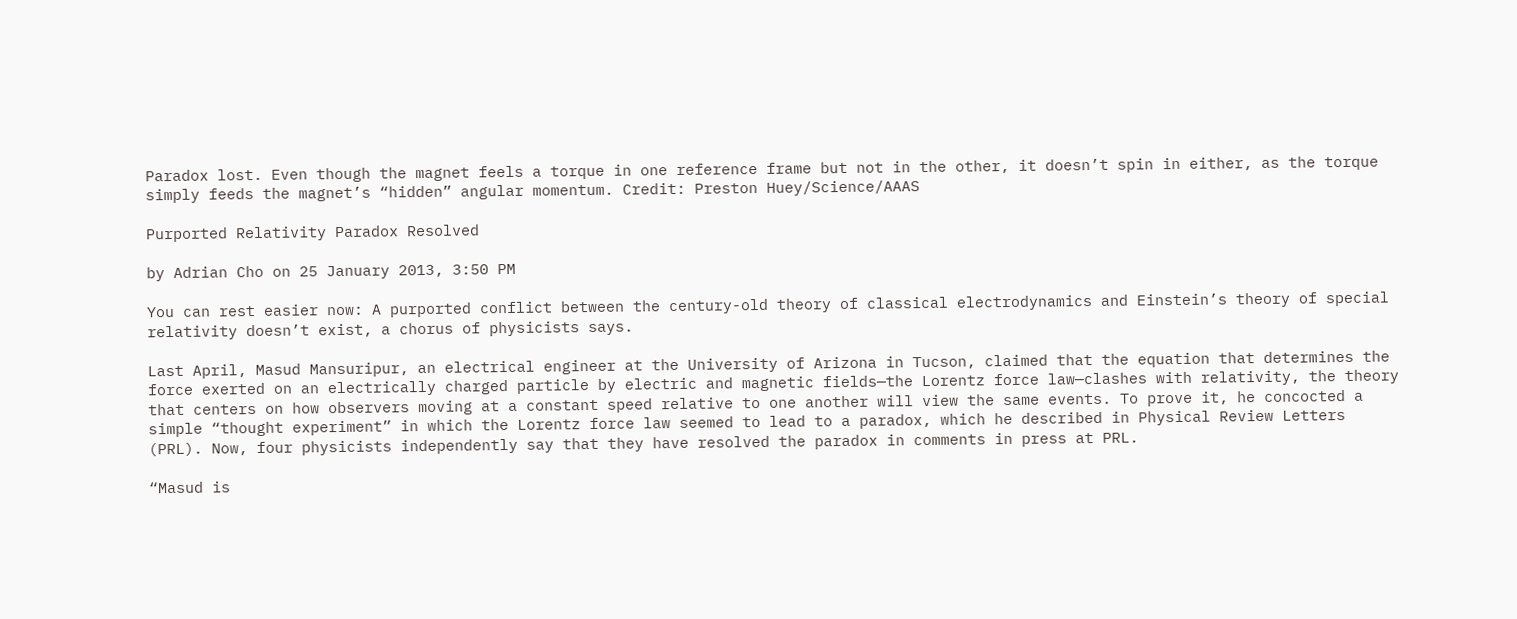Paradox lost. Even though the magnet feels a torque in one reference frame but not in the other, it doesn’t spin in either, as the torque simply feeds the magnet’s “hidden” angular momentum. Credit: Preston Huey/Science/AAAS

Purported Relativity Paradox Resolved

by Adrian Cho on 25 January 2013, 3:50 PM

You can rest easier now: A purported conflict between the century-old theory of classical electrodynamics and Einstein’s theory of special relativity doesn’t exist, a chorus of physicists says.

Last April, Masud Mansuripur, an electrical engineer at the University of Arizona in Tucson, claimed that the equation that determines the force exerted on an electrically charged particle by electric and magnetic fields—the Lorentz force law—clashes with relativity, the theory that centers on how observers moving at a constant speed relative to one another will view the same events. To prove it, he concocted a simple “thought experiment” in which the Lorentz force law seemed to lead to a paradox, which he described in Physical Review Letters (PRL). Now, four physicists independently say that they have resolved the paradox in comments in press at PRL.

“Masud is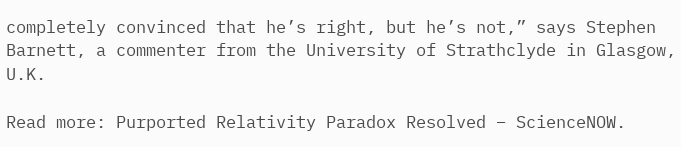completely convinced that he’s right, but he’s not,” says Stephen Barnett, a commenter from the University of Strathclyde in Glasgow, U.K.

Read more: Purported Relativity Paradox Resolved – ScienceNOW.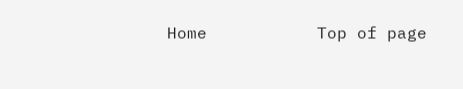Home           Top of page